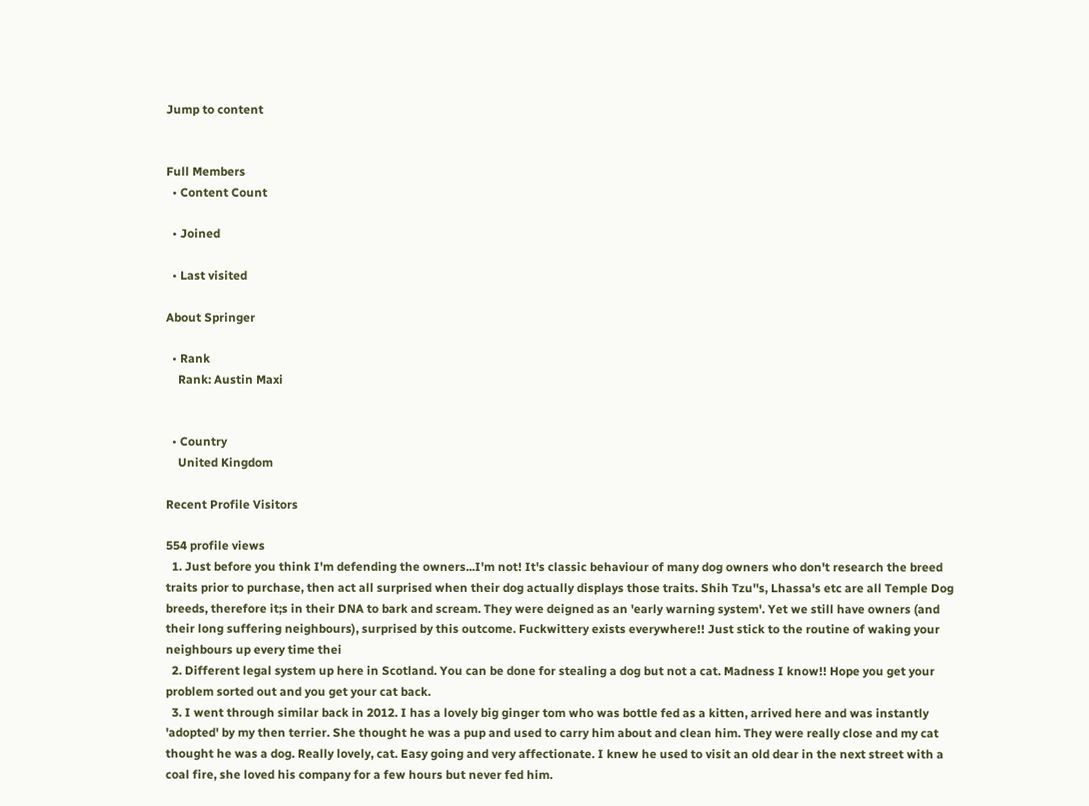Jump to content


Full Members
  • Content Count

  • Joined

  • Last visited

About Springer

  • Rank
    Rank: Austin Maxi


  • Country
    United Kingdom

Recent Profile Visitors

554 profile views
  1. Just before you think I'm defending the owners...I'm not! It's classic behaviour of many dog owners who don't research the breed traits prior to purchase, then act all surprised when their dog actually displays those traits. Shih Tzu''s, Lhassa's etc are all Temple Dog breeds, therefore it;s in their DNA to bark and scream. They were deigned as an 'early warning system'. Yet we still have owners (and their long suffering neighbours), surprised by this outcome. Fuckwittery exists everywhere!! Just stick to the routine of waking your neighbours up every time thei
  2. Different legal system up here in Scotland. You can be done for stealing a dog but not a cat. Madness I know!! Hope you get your problem sorted out and you get your cat back.
  3. I went through similar back in 2012. I has a lovely big ginger tom who was bottle fed as a kitten, arrived here and was instantly 'adopted' by my then terrier. She thought he was a pup and used to carry him about and clean him. They were really close and my cat thought he was a dog. Really lovely, cat. Easy going and very affectionate. I knew he used to visit an old dear in the next street with a coal fire, she loved his company for a few hours but never fed him.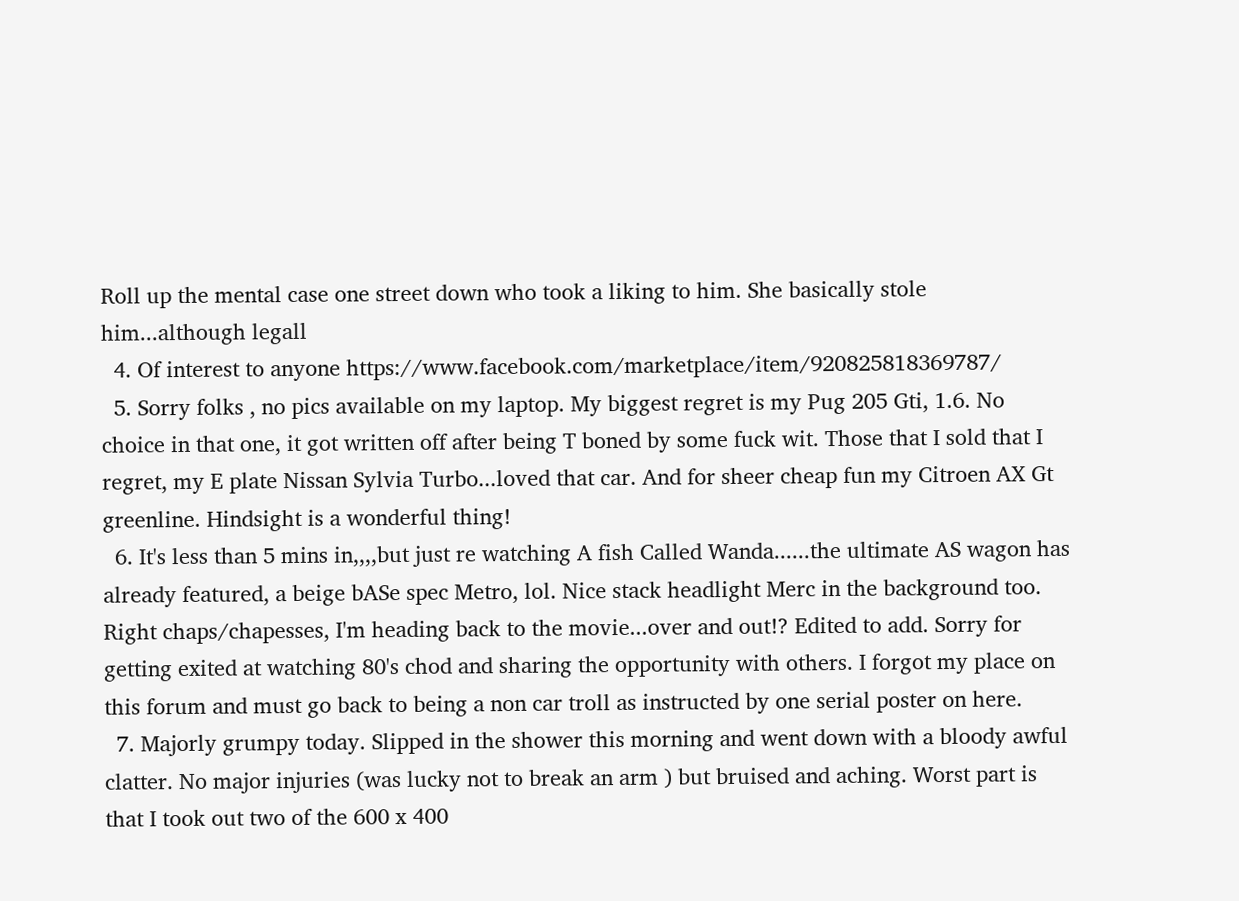Roll up the mental case one street down who took a liking to him. She basically stole him...although legall
  4. Of interest to anyone https://www.facebook.com/marketplace/item/920825818369787/
  5. Sorry folks , no pics available on my laptop. My biggest regret is my Pug 205 Gti, 1.6. No choice in that one, it got written off after being T boned by some fuck wit. Those that I sold that I regret, my E plate Nissan Sylvia Turbo...loved that car. And for sheer cheap fun my Citroen AX Gt greenline. Hindsight is a wonderful thing!
  6. It's less than 5 mins in,,,,but just re watching A fish Called Wanda......the ultimate AS wagon has already featured, a beige bASe spec Metro, lol. Nice stack headlight Merc in the background too. Right chaps/chapesses, I'm heading back to the movie...over and out!? Edited to add. Sorry for getting exited at watching 80's chod and sharing the opportunity with others. I forgot my place on this forum and must go back to being a non car troll as instructed by one serial poster on here.
  7. Majorly grumpy today. Slipped in the shower this morning and went down with a bloody awful clatter. No major injuries (was lucky not to break an arm ) but bruised and aching. Worst part is that I took out two of the 600 x 400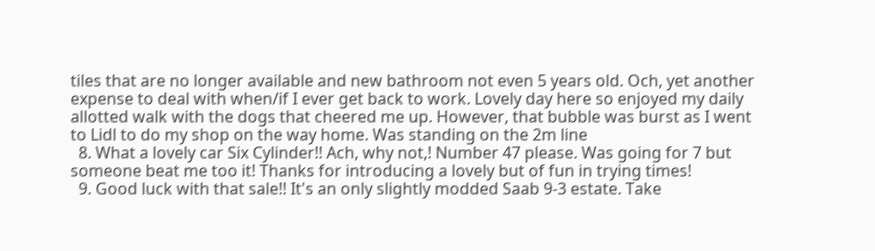tiles that are no longer available and new bathroom not even 5 years old. Och, yet another expense to deal with when/if I ever get back to work. Lovely day here so enjoyed my daily allotted walk with the dogs that cheered me up. However, that bubble was burst as I went to Lidl to do my shop on the way home. Was standing on the 2m line
  8. What a lovely car Six Cylinder!! Ach, why not,! Number 47 please. Was going for 7 but someone beat me too it! Thanks for introducing a lovely but of fun in trying times!
  9. Good luck with that sale!! It's an only slightly modded Saab 9-3 estate. Take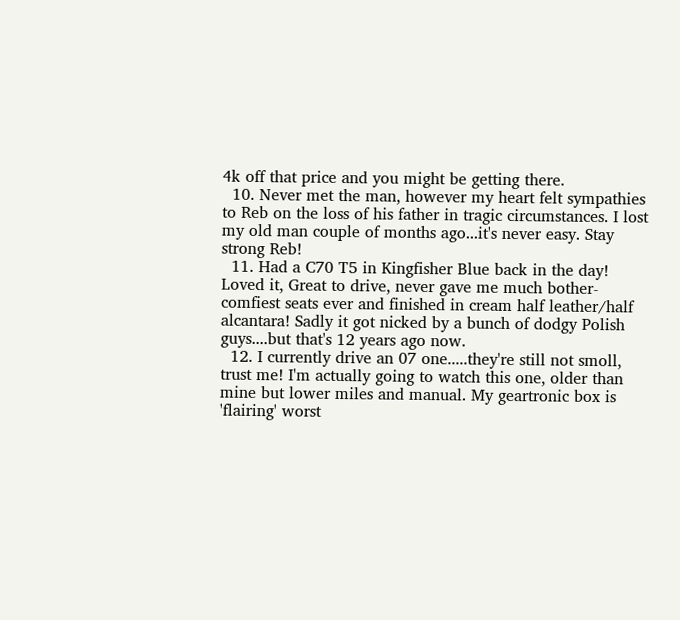4k off that price and you might be getting there.
  10. Never met the man, however my heart felt sympathies to Reb on the loss of his father in tragic circumstances. I lost my old man couple of months ago...it's never easy. Stay strong Reb!
  11. Had a C70 T5 in Kingfisher Blue back in the day! Loved it, Great to drive, never gave me much bother- comfiest seats ever and finished in cream half leather/half alcantara! Sadly it got nicked by a bunch of dodgy Polish guys....but that's 12 years ago now.
  12. I currently drive an 07 one.....they're still not smoll, trust me! I'm actually going to watch this one, older than mine but lower miles and manual. My geartronic box is 'flairing' worst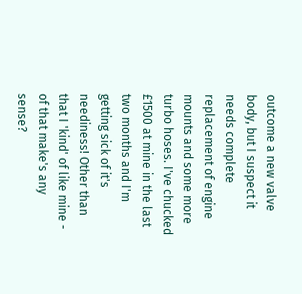outcome a new valve body, but I suspect it needs complete replacement of engine mounts and some more turbo hoses. I've chucked £1500 at mine in the last two months and I'm getting sick of it's neediness! Other than that I 'kind' of like mine - of that make's any sense?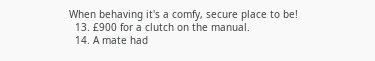When behaving it's a comfy, secure place to be!
  13. £900 for a clutch on the manual.
  14. A mate had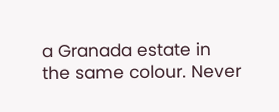a Granada estate in the same colour. Never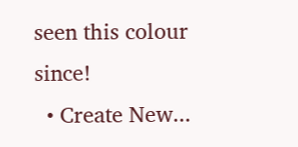seen this colour since!
  • Create New...